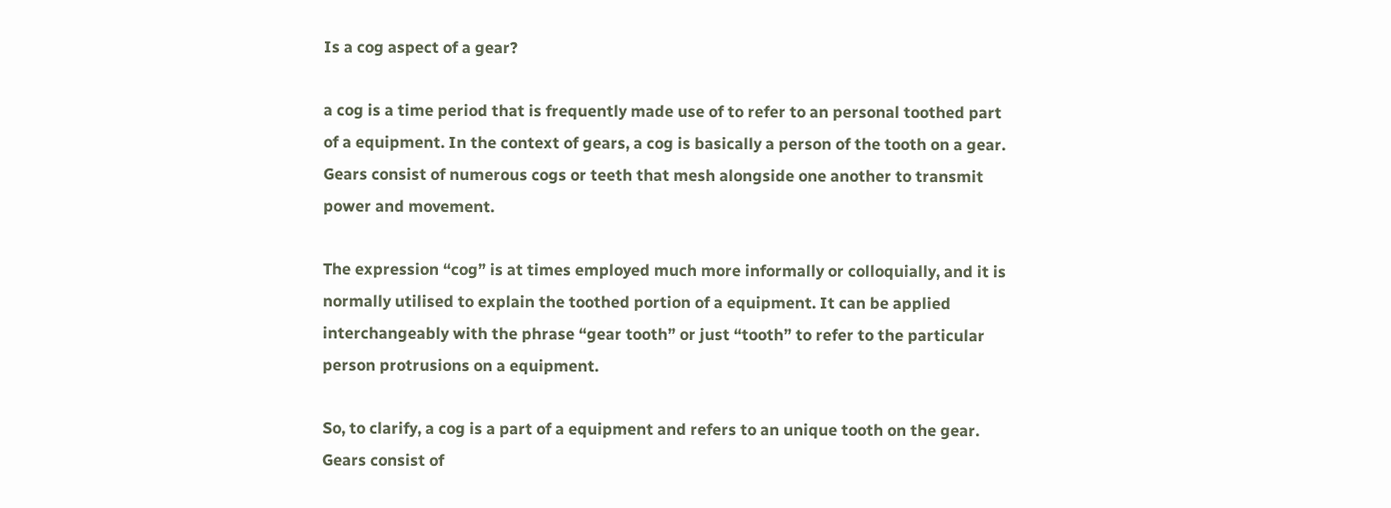Is a cog aspect of a gear?

a cog is a time period that is frequently made use of to refer to an personal toothed part of a equipment. In the context of gears, a cog is basically a person of the tooth on a gear. Gears consist of numerous cogs or teeth that mesh alongside one another to transmit power and movement.

The expression “cog” is at times employed much more informally or colloquially, and it is normally utilised to explain the toothed portion of a equipment. It can be applied interchangeably with the phrase “gear tooth” or just “tooth” to refer to the particular person protrusions on a equipment.

So, to clarify, a cog is a part of a equipment and refers to an unique tooth on the gear. Gears consist of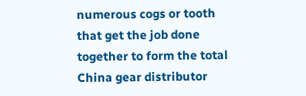numerous cogs or tooth that get the job done together to form the total China gear distributor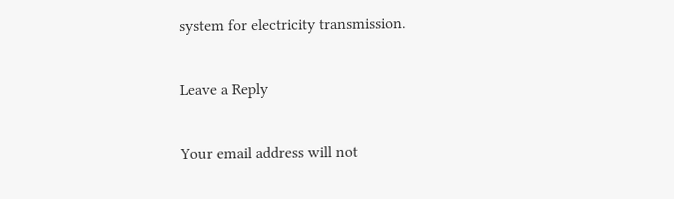system for electricity transmission.

Leave a Reply

Your email address will not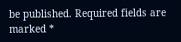be published. Required fields are marked *